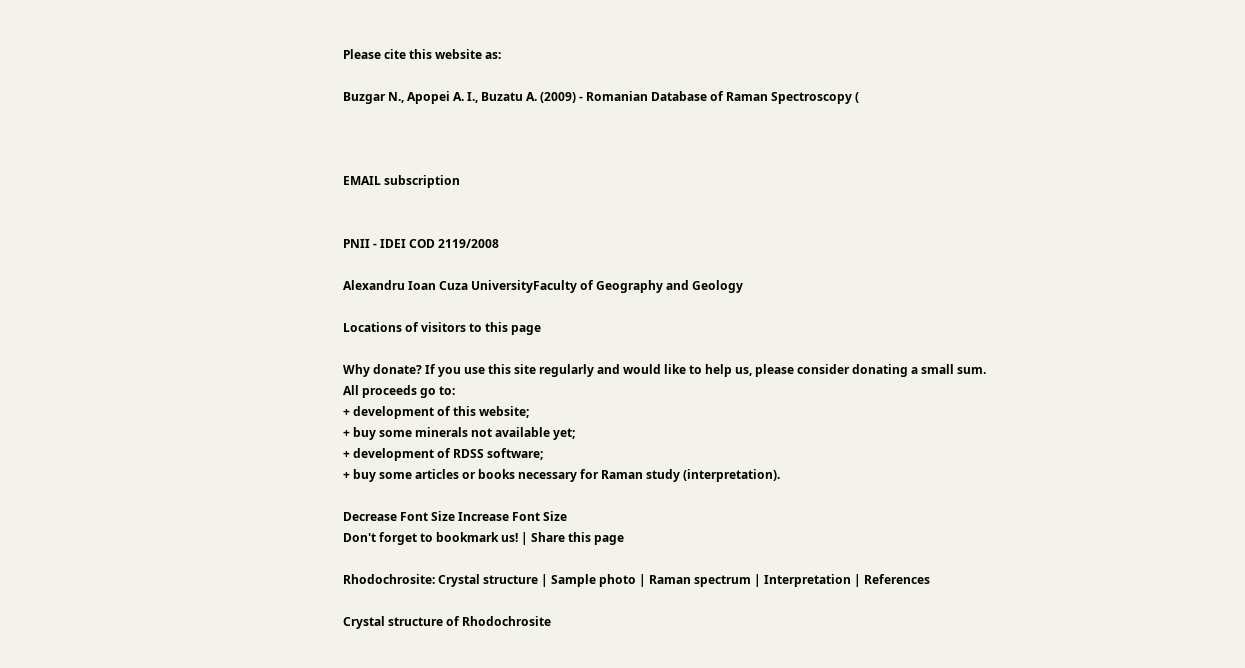Please cite this website as:

Buzgar N., Apopei A. I., Buzatu A. (2009) - Romanian Database of Raman Spectroscopy (



EMAIL subscription


PNII - IDEI COD 2119/2008

Alexandru Ioan Cuza UniversityFaculty of Geography and Geology

Locations of visitors to this page

Why donate? If you use this site regularly and would like to help us, please consider donating a small sum.
All proceeds go to:
+ development of this website;
+ buy some minerals not available yet;
+ development of RDSS software;
+ buy some articles or books necessary for Raman study (interpretation).

Decrease Font Size Increase Font Size
Don't forget to bookmark us! | Share this page

Rhodochrosite: Crystal structure | Sample photo | Raman spectrum | Interpretation | References

Crystal structure of Rhodochrosite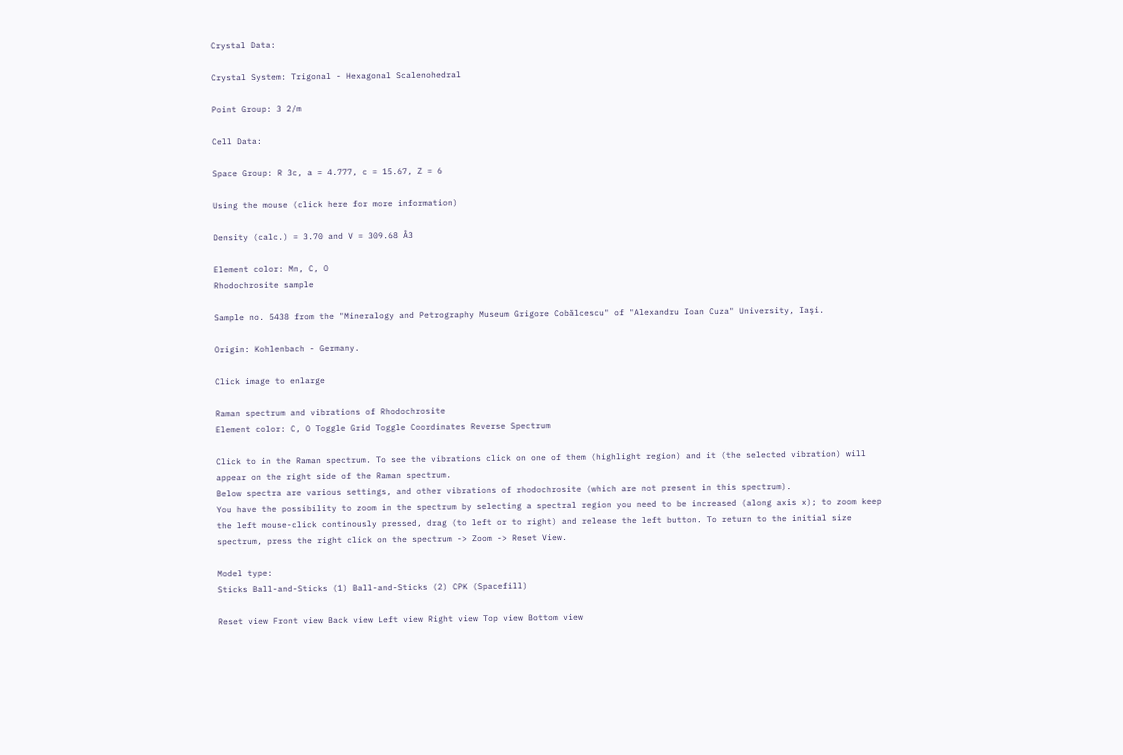Crystal Data:

Crystal System: Trigonal - Hexagonal Scalenohedral

Point Group: 3 2/m

Cell Data:

Space Group: R 3c, a = 4.777, c = 15.67, Z = 6

Using the mouse (click here for more information)

Density (calc.) = 3.70 and V = 309.68 Å3

Element color: Mn, C, O
Rhodochrosite sample

Sample no. 5438 from the "Mineralogy and Petrography Museum Grigore Cobălcescu" of "Alexandru Ioan Cuza" University, Iaşi.

Origin: Kohlenbach - Germany.

Click image to enlarge

Raman spectrum and vibrations of Rhodochrosite
Element color: C, O Toggle Grid Toggle Coordinates Reverse Spectrum

Click to in the Raman spectrum. To see the vibrations click on one of them (highlight region) and it (the selected vibration) will appear on the right side of the Raman spectrum.
Below spectra are various settings, and other vibrations of rhodochrosite (which are not present in this spectrum).
You have the possibility to zoom in the spectrum by selecting a spectral region you need to be increased (along axis x); to zoom keep the left mouse-click continously pressed, drag (to left or to right) and release the left button. To return to the initial size spectrum, press the right click on the spectrum -> Zoom -> Reset View.

Model type:
Sticks Ball-and-Sticks (1) Ball-and-Sticks (2) CPK (Spacefill)

Reset view Front view Back view Left view Right view Top view Bottom view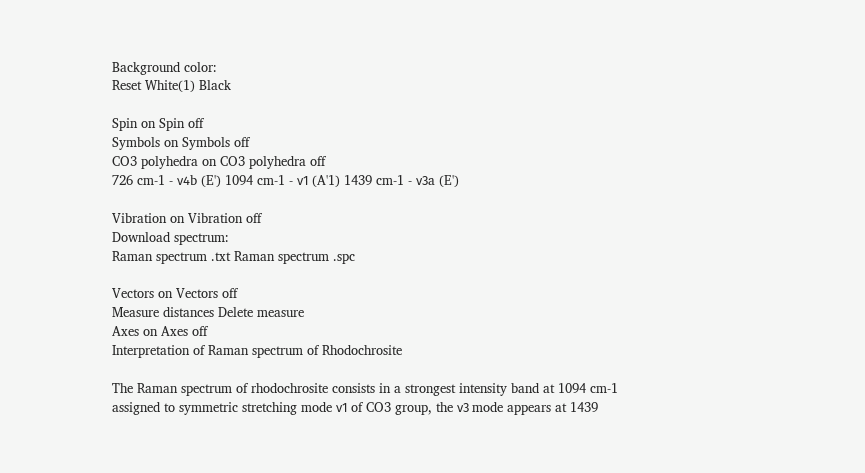Background color:
Reset White(1) Black

Spin on Spin off
Symbols on Symbols off
CO3 polyhedra on CO3 polyhedra off
726 cm-1 - ν4b (E') 1094 cm-1 - ν1 (A'1) 1439 cm-1 - ν3a (E')

Vibration on Vibration off
Download spectrum:
Raman spectrum .txt Raman spectrum .spc

Vectors on Vectors off
Measure distances Delete measure
Axes on Axes off
Interpretation of Raman spectrum of Rhodochrosite

The Raman spectrum of rhodochrosite consists in a strongest intensity band at 1094 cm-1 assigned to symmetric stretching mode ν1 of CO3 group, the ν3 mode appears at 1439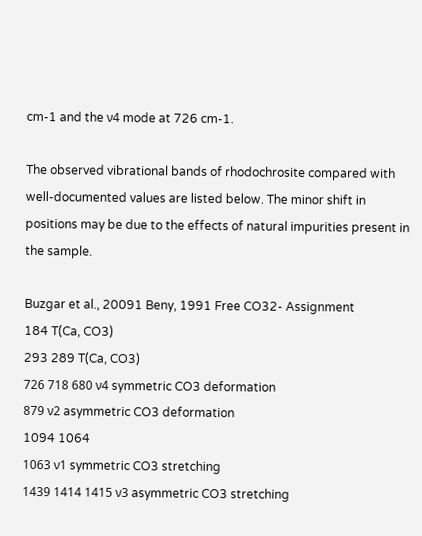cm-1 and the ν4 mode at 726 cm-1.

The observed vibrational bands of rhodochrosite compared with well-documented values are listed below. The minor shift in positions may be due to the effects of natural impurities present in the sample.

Buzgar et al., 20091 Beny, 1991 Free CO32- Assignment
184 T(Ca, CO3)
293 289 T(Ca, CO3)
726 718 680 ν4 symmetric CO3 deformation
879 ν2 asymmetric CO3 deformation
1094 1064
1063 ν1 symmetric CO3 stretching
1439 1414 1415 ν3 asymmetric CO3 stretching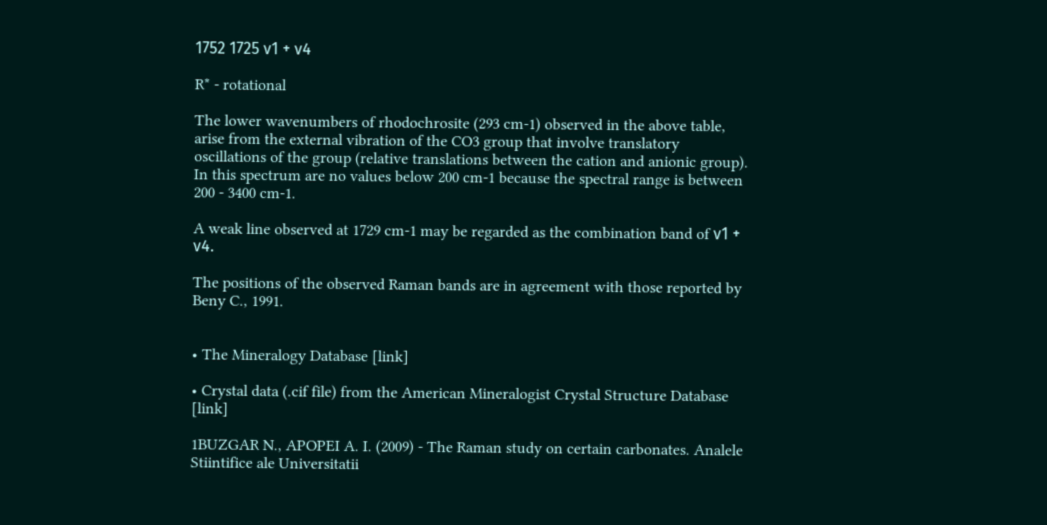1752 1725 ν1 + ν4

R* - rotational

The lower wavenumbers of rhodochrosite (293 cm-1) observed in the above table, arise from the external vibration of the CO3 group that involve translatory oscillations of the group (relative translations between the cation and anionic group). In this spectrum are no values below 200 cm-1 because the spectral range is between 200 - 3400 cm-1.

A weak line observed at 1729 cm-1 may be regarded as the combination band of ν1 + ν4.

The positions of the observed Raman bands are in agreement with those reported by Beny C., 1991.


• The Mineralogy Database [link]

• Crystal data (.cif file) from the American Mineralogist Crystal Structure Database [link]

1BUZGAR N., APOPEI A. I. (2009) - The Raman study on certain carbonates. Analele Stiintifice ale Universitatii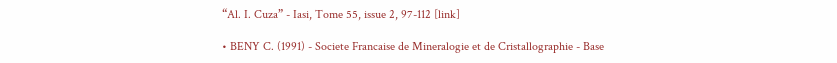“Al. I. Cuza” - Iasi, Tome 55, issue 2, 97-112 [link]

• BENY C. (1991) - Societe Francaise de Mineralogie et de Cristallographie - Base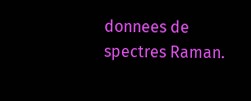donnees de spectres Raman.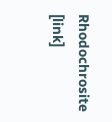Rhodochrosite [link]